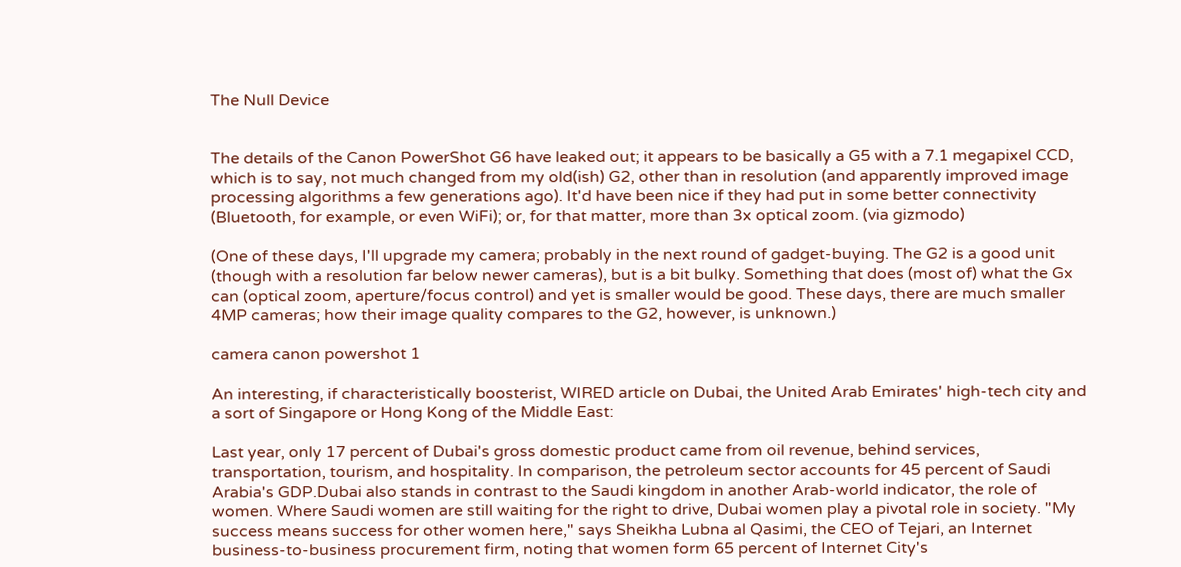The Null Device


The details of the Canon PowerShot G6 have leaked out; it appears to be basically a G5 with a 7.1 megapixel CCD, which is to say, not much changed from my old(ish) G2, other than in resolution (and apparently improved image processing algorithms a few generations ago). It'd have been nice if they had put in some better connectivity (Bluetooth, for example, or even WiFi); or, for that matter, more than 3x optical zoom. (via gizmodo)

(One of these days, I'll upgrade my camera; probably in the next round of gadget-buying. The G2 is a good unit (though with a resolution far below newer cameras), but is a bit bulky. Something that does (most of) what the Gx can (optical zoom, aperture/focus control) and yet is smaller would be good. These days, there are much smaller 4MP cameras; how their image quality compares to the G2, however, is unknown.)

camera canon powershot 1

An interesting, if characteristically boosterist, WIRED article on Dubai, the United Arab Emirates' high-tech city and a sort of Singapore or Hong Kong of the Middle East:

Last year, only 17 percent of Dubai's gross domestic product came from oil revenue, behind services, transportation, tourism, and hospitality. In comparison, the petroleum sector accounts for 45 percent of Saudi Arabia's GDP.Dubai also stands in contrast to the Saudi kingdom in another Arab-world indicator, the role of women. Where Saudi women are still waiting for the right to drive, Dubai women play a pivotal role in society. "My success means success for other women here," says Sheikha Lubna al Qasimi, the CEO of Tejari, an Internet business-to-business procurement firm, noting that women form 65 percent of Internet City's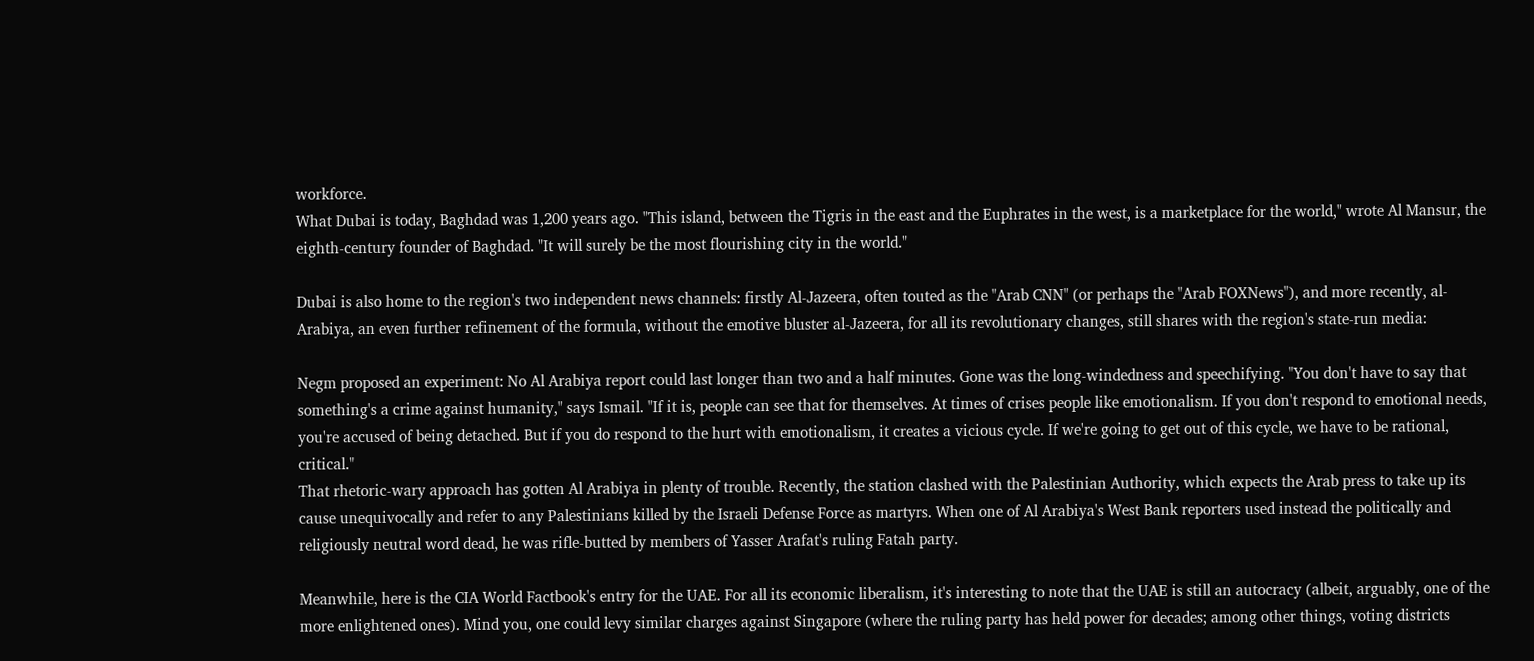workforce.
What Dubai is today, Baghdad was 1,200 years ago. "This island, between the Tigris in the east and the Euphrates in the west, is a marketplace for the world," wrote Al Mansur, the eighth-century founder of Baghdad. "It will surely be the most flourishing city in the world."

Dubai is also home to the region's two independent news channels: firstly Al-Jazeera, often touted as the "Arab CNN" (or perhaps the "Arab FOXNews"), and more recently, al-Arabiya, an even further refinement of the formula, without the emotive bluster al-Jazeera, for all its revolutionary changes, still shares with the region's state-run media:

Negm proposed an experiment: No Al Arabiya report could last longer than two and a half minutes. Gone was the long-windedness and speechifying. "You don't have to say that something's a crime against humanity," says Ismail. "If it is, people can see that for themselves. At times of crises people like emotionalism. If you don't respond to emotional needs, you're accused of being detached. But if you do respond to the hurt with emotionalism, it creates a vicious cycle. If we're going to get out of this cycle, we have to be rational, critical."
That rhetoric-wary approach has gotten Al Arabiya in plenty of trouble. Recently, the station clashed with the Palestinian Authority, which expects the Arab press to take up its cause unequivocally and refer to any Palestinians killed by the Israeli Defense Force as martyrs. When one of Al Arabiya's West Bank reporters used instead the politically and religiously neutral word dead, he was rifle-butted by members of Yasser Arafat's ruling Fatah party.

Meanwhile, here is the CIA World Factbook's entry for the UAE. For all its economic liberalism, it's interesting to note that the UAE is still an autocracy (albeit, arguably, one of the more enlightened ones). Mind you, one could levy similar charges against Singapore (where the ruling party has held power for decades; among other things, voting districts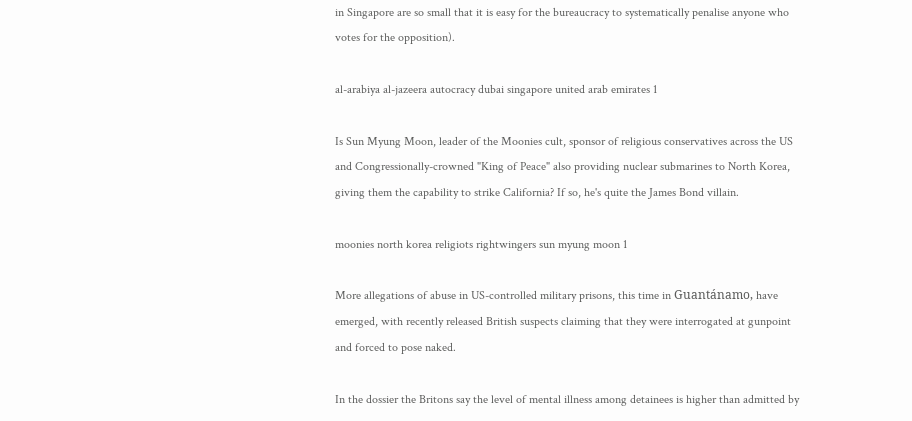in Singapore are so small that it is easy for the bureaucracy to systematically penalise anyone who votes for the opposition).

al-arabiya al-jazeera autocracy dubai singapore united arab emirates 1

Is Sun Myung Moon, leader of the Moonies cult, sponsor of religious conservatives across the US and Congressionally-crowned "King of Peace" also providing nuclear submarines to North Korea, giving them the capability to strike California? If so, he's quite the James Bond villain.

moonies north korea religiots rightwingers sun myung moon 1

More allegations of abuse in US-controlled military prisons, this time in Guantánamo, have emerged, with recently released British suspects claiming that they were interrogated at gunpoint and forced to pose naked.

In the dossier the Britons say the level of mental illness among detainees is higher than admitted by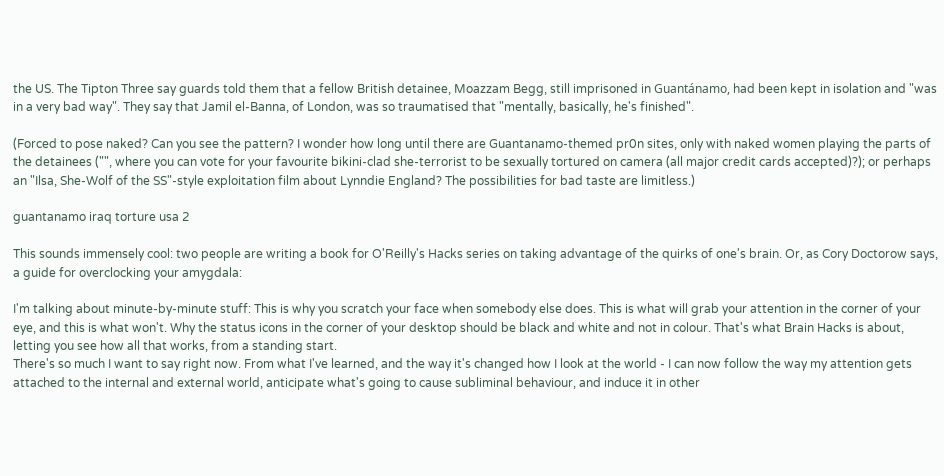the US. The Tipton Three say guards told them that a fellow British detainee, Moazzam Begg, still imprisoned in Guantánamo, had been kept in isolation and "was in a very bad way". They say that Jamil el-Banna, of London, was so traumatised that "mentally, basically, he's finished".

(Forced to pose naked? Can you see the pattern? I wonder how long until there are Guantanamo-themed pr0n sites, only with naked women playing the parts of the detainees ("", where you can vote for your favourite bikini-clad she-terrorist to be sexually tortured on camera (all major credit cards accepted)?); or perhaps an "Ilsa, She-Wolf of the SS"-style exploitation film about Lynndie England? The possibilities for bad taste are limitless.)

guantanamo iraq torture usa 2

This sounds immensely cool: two people are writing a book for O'Reilly's Hacks series on taking advantage of the quirks of one's brain. Or, as Cory Doctorow says, a guide for overclocking your amygdala:

I'm talking about minute-by-minute stuff: This is why you scratch your face when somebody else does. This is what will grab your attention in the corner of your eye, and this is what won't. Why the status icons in the corner of your desktop should be black and white and not in colour. That's what Brain Hacks is about, letting you see how all that works, from a standing start.
There's so much I want to say right now. From what I've learned, and the way it's changed how I look at the world - I can now follow the way my attention gets attached to the internal and external world, anticipate what's going to cause subliminal behaviour, and induce it in other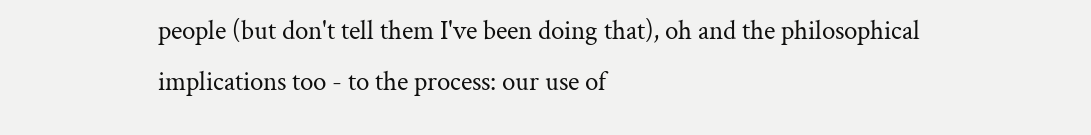people (but don't tell them I've been doing that), oh and the philosophical implications too - to the process: our use of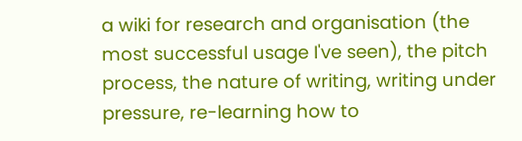a wiki for research and organisation (the most successful usage I've seen), the pitch process, the nature of writing, writing under pressure, re-learning how to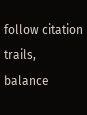follow citation trails, balance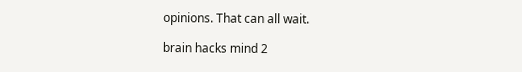opinions. That can all wait.

brain hacks mind 2